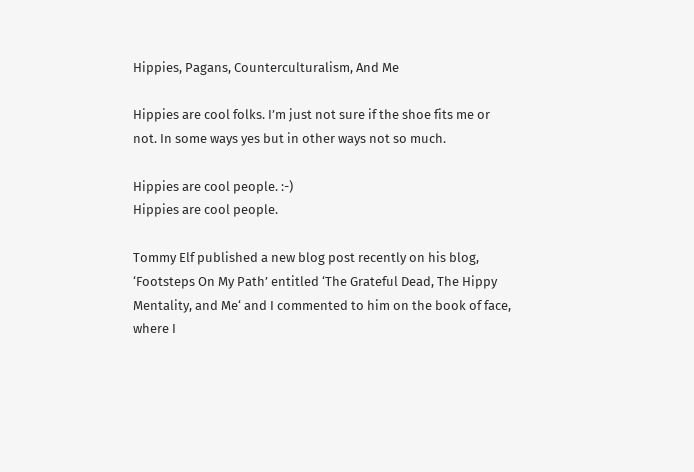Hippies, Pagans, Counterculturalism, And Me

Hippies are cool folks. I’m just not sure if the shoe fits me or not. In some ways yes but in other ways not so much.

Hippies are cool people. :-)
Hippies are cool people.

Tommy Elf published a new blog post recently on his blog, ‘Footsteps On My Path’ entitled ‘The Grateful Dead, The Hippy Mentality, and Me‘ and I commented to him on the book of face, where I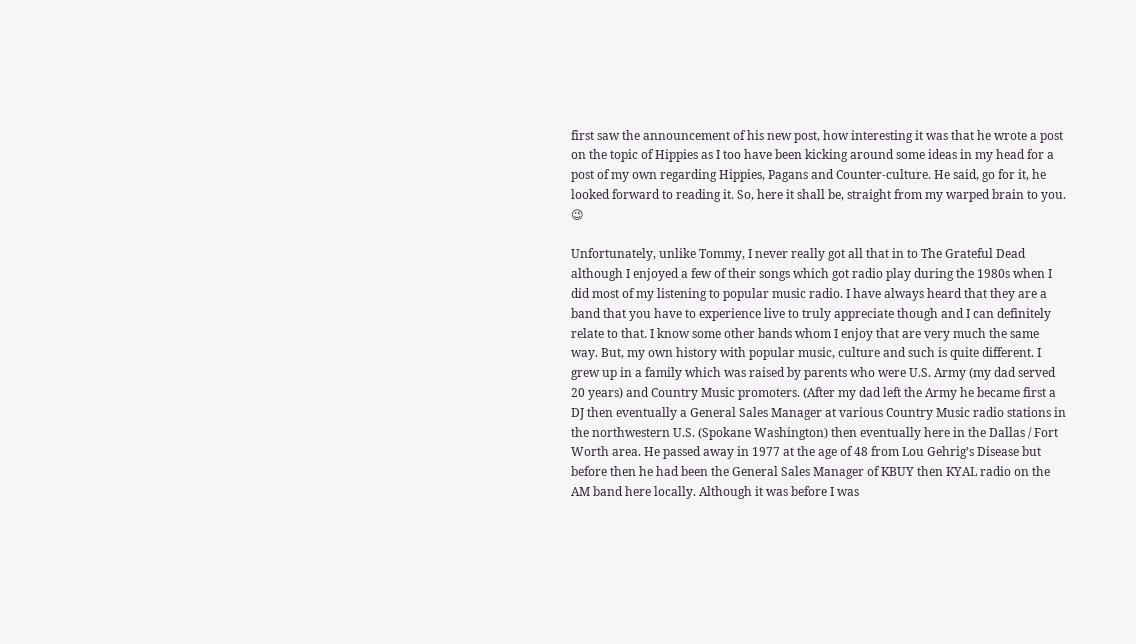first saw the announcement of his new post, how interesting it was that he wrote a post on the topic of Hippies as I too have been kicking around some ideas in my head for a post of my own regarding Hippies, Pagans and Counter-culture. He said, go for it, he looked forward to reading it. So, here it shall be, straight from my warped brain to you. 😉

Unfortunately, unlike Tommy, I never really got all that in to The Grateful Dead although I enjoyed a few of their songs which got radio play during the 1980s when I did most of my listening to popular music radio. I have always heard that they are a band that you have to experience live to truly appreciate though and I can definitely relate to that. I know some other bands whom I enjoy that are very much the same way. But, my own history with popular music, culture and such is quite different. I grew up in a family which was raised by parents who were U.S. Army (my dad served 20 years) and Country Music promoters. (After my dad left the Army he became first a DJ then eventually a General Sales Manager at various Country Music radio stations in the northwestern U.S. (Spokane Washington) then eventually here in the Dallas / Fort Worth area. He passed away in 1977 at the age of 48 from Lou Gehrig’s Disease but before then he had been the General Sales Manager of KBUY then KYAL radio on the AM band here locally. Although it was before I was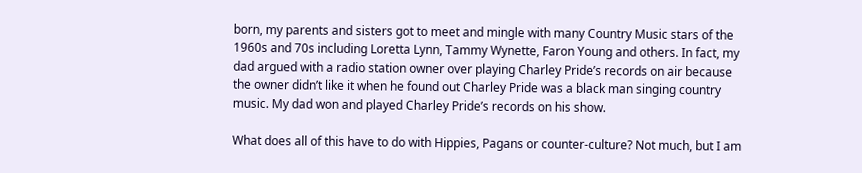born, my parents and sisters got to meet and mingle with many Country Music stars of the 1960s and 70s including Loretta Lynn, Tammy Wynette, Faron Young and others. In fact, my dad argued with a radio station owner over playing Charley Pride’s records on air because the owner didn’t like it when he found out Charley Pride was a black man singing country music. My dad won and played Charley Pride’s records on his show.

What does all of this have to do with Hippies, Pagans or counter-culture? Not much, but I am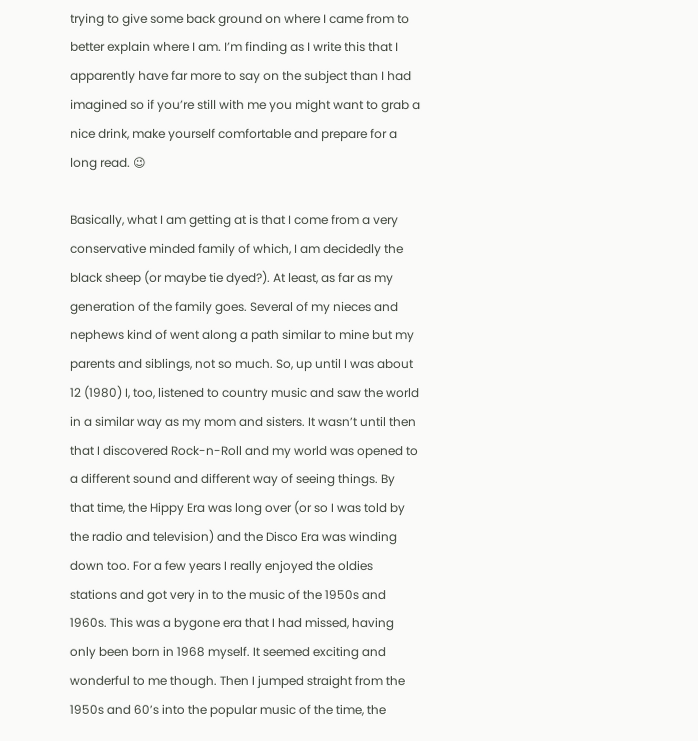trying to give some back ground on where I came from to better explain where I am. I’m finding as I write this that I apparently have far more to say on the subject than I had imagined so if you’re still with me you might want to grab a nice drink, make yourself comfortable and prepare for a long read. 😉

Basically, what I am getting at is that I come from a very conservative minded family of which, I am decidedly the black sheep (or maybe tie dyed?). At least, as far as my generation of the family goes. Several of my nieces and nephews kind of went along a path similar to mine but my parents and siblings, not so much. So, up until I was about 12 (1980) I, too, listened to country music and saw the world in a similar way as my mom and sisters. It wasn’t until then that I discovered Rock-n-Roll and my world was opened to a different sound and different way of seeing things. By that time, the Hippy Era was long over (or so I was told by the radio and television) and the Disco Era was winding down too. For a few years I really enjoyed the oldies stations and got very in to the music of the 1950s and 1960s. This was a bygone era that I had missed, having only been born in 1968 myself. It seemed exciting and wonderful to me though. Then I jumped straight from the 1950s and 60’s into the popular music of the time, the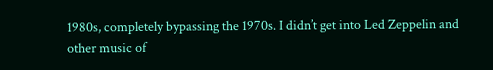1980s, completely bypassing the 1970s. I didn’t get into Led Zeppelin and other music of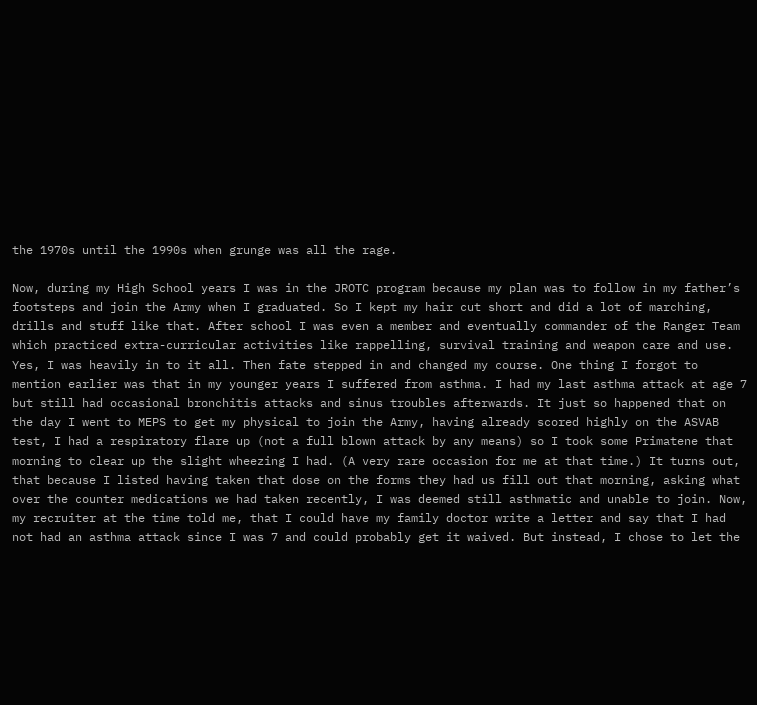the 1970s until the 1990s when grunge was all the rage.

Now, during my High School years I was in the JROTC program because my plan was to follow in my father’s footsteps and join the Army when I graduated. So I kept my hair cut short and did a lot of marching, drills and stuff like that. After school I was even a member and eventually commander of the Ranger Team which practiced extra-curricular activities like rappelling, survival training and weapon care and use. Yes, I was heavily in to it all. Then fate stepped in and changed my course. One thing I forgot to mention earlier was that in my younger years I suffered from asthma. I had my last asthma attack at age 7 but still had occasional bronchitis attacks and sinus troubles afterwards. It just so happened that on the day I went to MEPS to get my physical to join the Army, having already scored highly on the ASVAB test, I had a respiratory flare up (not a full blown attack by any means) so I took some Primatene that morning to clear up the slight wheezing I had. (A very rare occasion for me at that time.) It turns out, that because I listed having taken that dose on the forms they had us fill out that morning, asking what over the counter medications we had taken recently, I was deemed still asthmatic and unable to join. Now, my recruiter at the time told me, that I could have my family doctor write a letter and say that I had not had an asthma attack since I was 7 and could probably get it waived. But instead, I chose to let the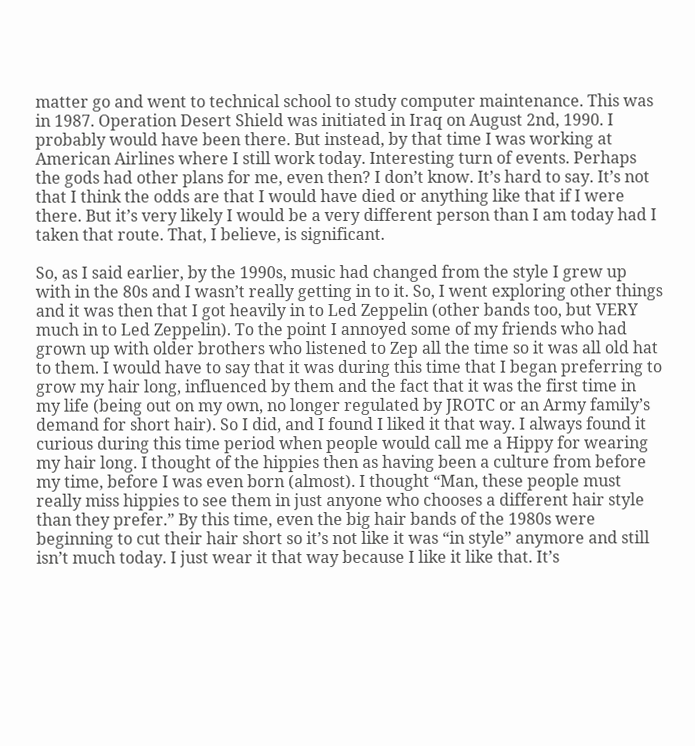matter go and went to technical school to study computer maintenance. This was in 1987. Operation Desert Shield was initiated in Iraq on August 2nd, 1990. I probably would have been there. But instead, by that time I was working at American Airlines where I still work today. Interesting turn of events. Perhaps the gods had other plans for me, even then? I don’t know. It’s hard to say. It’s not that I think the odds are that I would have died or anything like that if I were there. But it’s very likely I would be a very different person than I am today had I taken that route. That, I believe, is significant.

So, as I said earlier, by the 1990s, music had changed from the style I grew up with in the 80s and I wasn’t really getting in to it. So, I went exploring other things and it was then that I got heavily in to Led Zeppelin (other bands too, but VERY much in to Led Zeppelin). To the point I annoyed some of my friends who had grown up with older brothers who listened to Zep all the time so it was all old hat to them. I would have to say that it was during this time that I began preferring to grow my hair long, influenced by them and the fact that it was the first time in my life (being out on my own, no longer regulated by JROTC or an Army family’s demand for short hair). So I did, and I found I liked it that way. I always found it curious during this time period when people would call me a Hippy for wearing my hair long. I thought of the hippies then as having been a culture from before my time, before I was even born (almost). I thought “Man, these people must really miss hippies to see them in just anyone who chooses a different hair style than they prefer.” By this time, even the big hair bands of the 1980s were beginning to cut their hair short so it’s not like it was “in style” anymore and still isn’t much today. I just wear it that way because I like it like that. It’s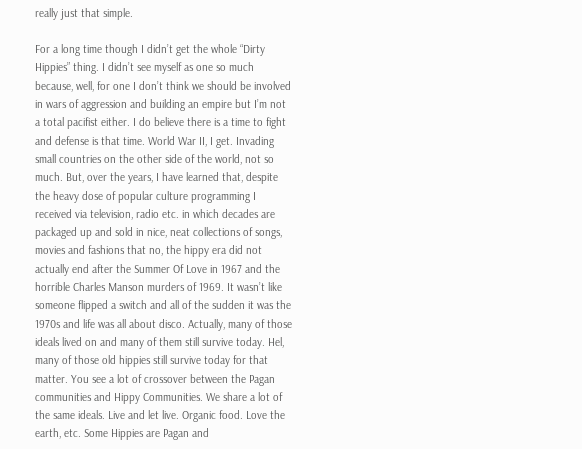really just that simple.

For a long time though I didn’t get the whole “Dirty Hippies” thing. I didn’t see myself as one so much because, well, for one I don’t think we should be involved in wars of aggression and building an empire but I’m not a total pacifist either. I do believe there is a time to fight and defense is that time. World War II, I get. Invading small countries on the other side of the world, not so much. But, over the years, I have learned that, despite the heavy dose of popular culture programming I received via television, radio etc. in which decades are packaged up and sold in nice, neat collections of songs, movies and fashions that no, the hippy era did not actually end after the Summer Of Love in 1967 and the horrible Charles Manson murders of 1969. It wasn’t like someone flipped a switch and all of the sudden it was the 1970s and life was all about disco. Actually, many of those ideals lived on and many of them still survive today. Hel, many of those old hippies still survive today for that matter. You see a lot of crossover between the Pagan communities and Hippy Communities. We share a lot of the same ideals. Live and let live. Organic food. Love the earth, etc. Some Hippies are Pagan and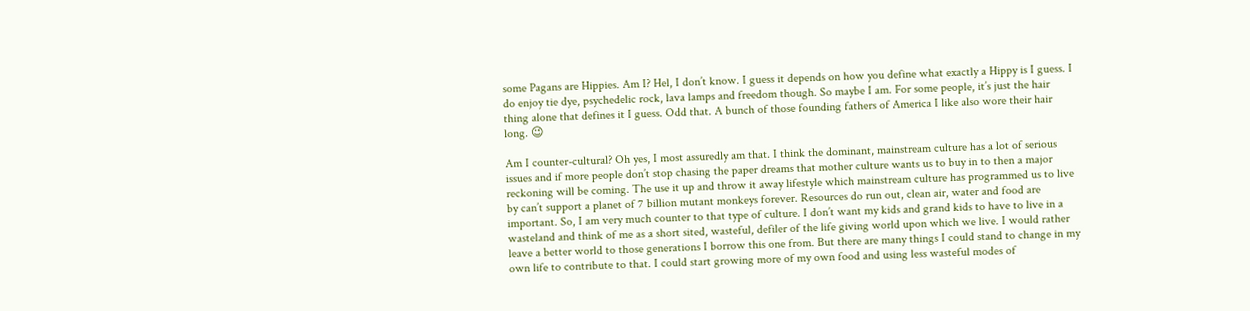some Pagans are Hippies. Am I? Hel, I don’t know. I guess it depends on how you define what exactly a Hippy is I guess. I do enjoy tie dye, psychedelic rock, lava lamps and freedom though. So maybe I am. For some people, it’s just the hair thing alone that defines it I guess. Odd that. A bunch of those founding fathers of America I like also wore their hair long. 😉

Am I counter-cultural? Oh yes, I most assuredly am that. I think the dominant, mainstream culture has a lot of serious issues and if more people don’t stop chasing the paper dreams that mother culture wants us to buy in to then a major reckoning will be coming. The use it up and throw it away lifestyle which mainstream culture has programmed us to live by can’t support a planet of 7 billion mutant monkeys forever. Resources do run out, clean air, water and food are important. So, I am very much counter to that type of culture. I don’t want my kids and grand kids to have to live in a wasteland and think of me as a short sited, wasteful, defiler of the life giving world upon which we live. I would rather leave a better world to those generations I borrow this one from. But there are many things I could stand to change in my own life to contribute to that. I could start growing more of my own food and using less wasteful modes of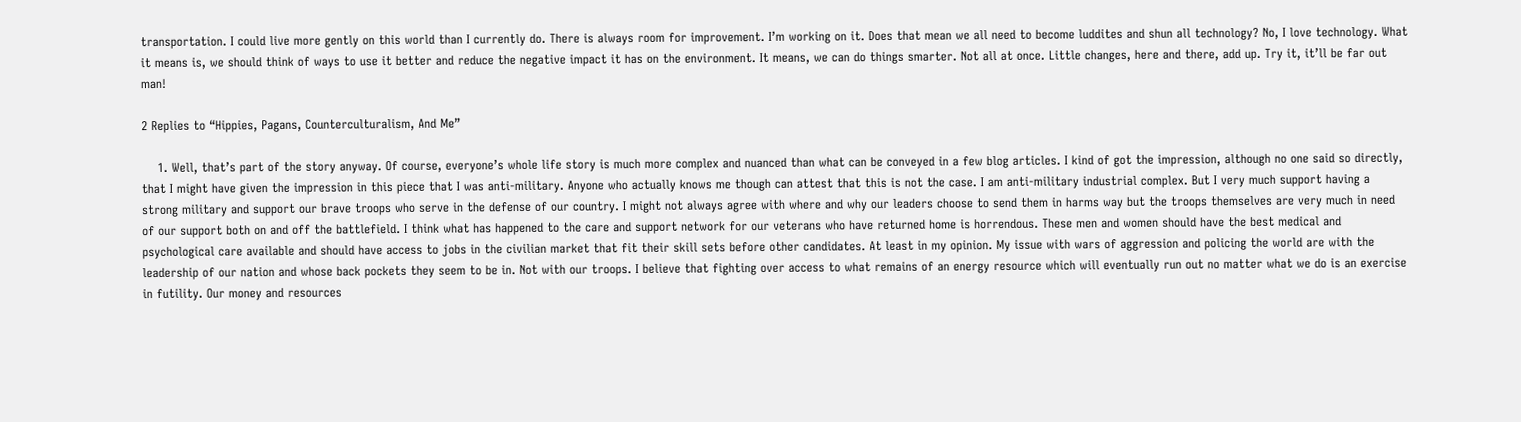transportation. I could live more gently on this world than I currently do. There is always room for improvement. I’m working on it. Does that mean we all need to become luddites and shun all technology? No, I love technology. What it means is, we should think of ways to use it better and reduce the negative impact it has on the environment. It means, we can do things smarter. Not all at once. Little changes, here and there, add up. Try it, it’ll be far out man!

2 Replies to “Hippies, Pagans, Counterculturalism, And Me”

    1. Well, that’s part of the story anyway. Of course, everyone’s whole life story is much more complex and nuanced than what can be conveyed in a few blog articles. I kind of got the impression, although no one said so directly, that I might have given the impression in this piece that I was anti-military. Anyone who actually knows me though can attest that this is not the case. I am anti-military industrial complex. But I very much support having a strong military and support our brave troops who serve in the defense of our country. I might not always agree with where and why our leaders choose to send them in harms way but the troops themselves are very much in need of our support both on and off the battlefield. I think what has happened to the care and support network for our veterans who have returned home is horrendous. These men and women should have the best medical and psychological care available and should have access to jobs in the civilian market that fit their skill sets before other candidates. At least in my opinion. My issue with wars of aggression and policing the world are with the leadership of our nation and whose back pockets they seem to be in. Not with our troops. I believe that fighting over access to what remains of an energy resource which will eventually run out no matter what we do is an exercise in futility. Our money and resources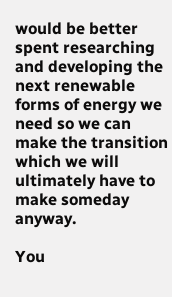would be better spent researching and developing the next renewable forms of energy we need so we can make the transition which we will ultimately have to make someday anyway.

You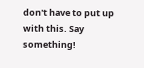don't have to put up with this. Say something!